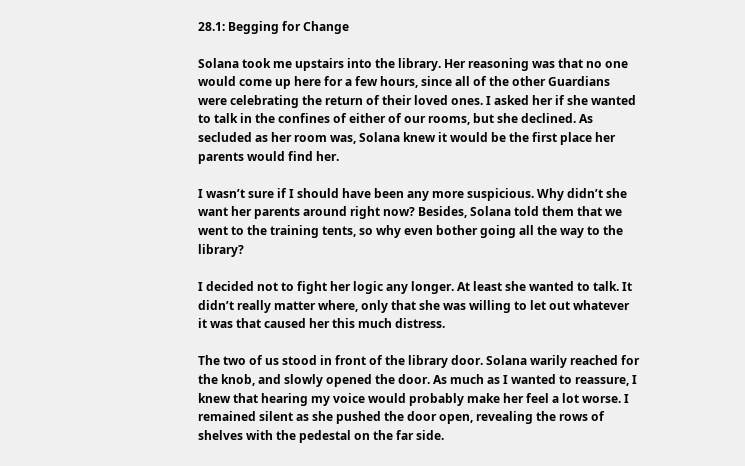28.1: Begging for Change

Solana took me upstairs into the library. Her reasoning was that no one would come up here for a few hours, since all of the other Guardians were celebrating the return of their loved ones. I asked her if she wanted to talk in the confines of either of our rooms, but she declined. As secluded as her room was, Solana knew it would be the first place her parents would find her.

I wasn’t sure if I should have been any more suspicious. Why didn’t she want her parents around right now? Besides, Solana told them that we went to the training tents, so why even bother going all the way to the library?

I decided not to fight her logic any longer. At least she wanted to talk. It didn’t really matter where, only that she was willing to let out whatever it was that caused her this much distress.

The two of us stood in front of the library door. Solana warily reached for the knob, and slowly opened the door. As much as I wanted to reassure, I knew that hearing my voice would probably make her feel a lot worse. I remained silent as she pushed the door open, revealing the rows of shelves with the pedestal on the far side.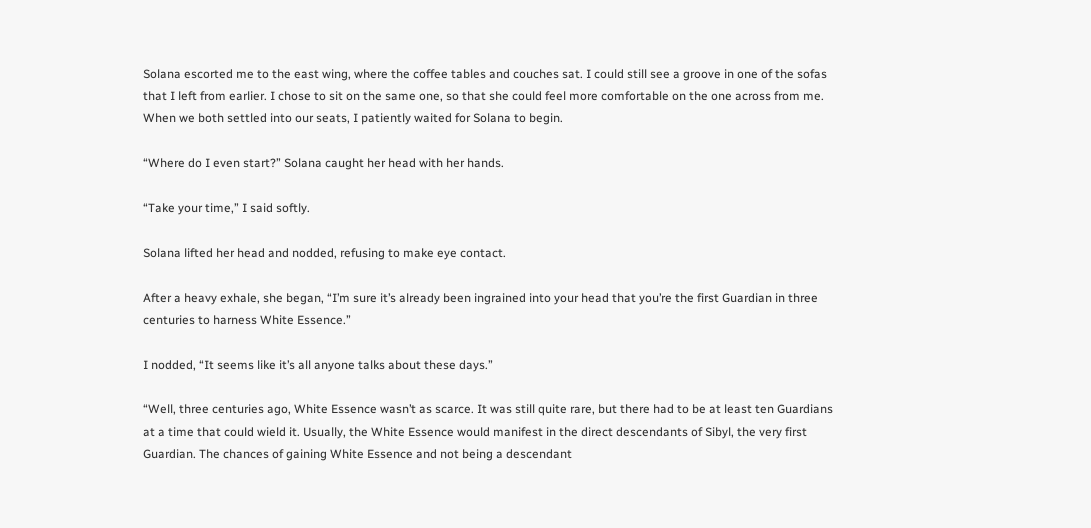Solana escorted me to the east wing, where the coffee tables and couches sat. I could still see a groove in one of the sofas that I left from earlier. I chose to sit on the same one, so that she could feel more comfortable on the one across from me. When we both settled into our seats, I patiently waited for Solana to begin.

“Where do I even start?” Solana caught her head with her hands.

“Take your time,” I said softly.

Solana lifted her head and nodded, refusing to make eye contact.

After a heavy exhale, she began, “I’m sure it’s already been ingrained into your head that you’re the first Guardian in three centuries to harness White Essence.”

I nodded, “It seems like it’s all anyone talks about these days.”

“Well, three centuries ago, White Essence wasn’t as scarce. It was still quite rare, but there had to be at least ten Guardians at a time that could wield it. Usually, the White Essence would manifest in the direct descendants of Sibyl, the very first Guardian. The chances of gaining White Essence and not being a descendant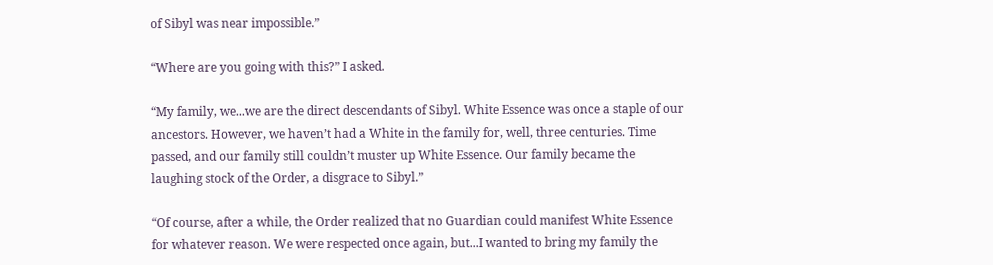of Sibyl was near impossible.”

“Where are you going with this?” I asked.

“My family, we...we are the direct descendants of Sibyl. White Essence was once a staple of our ancestors. However, we haven’t had a White in the family for, well, three centuries. Time passed, and our family still couldn’t muster up White Essence. Our family became the laughing stock of the Order, a disgrace to Sibyl.”

“Of course, after a while, the Order realized that no Guardian could manifest White Essence for whatever reason. We were respected once again, but...I wanted to bring my family the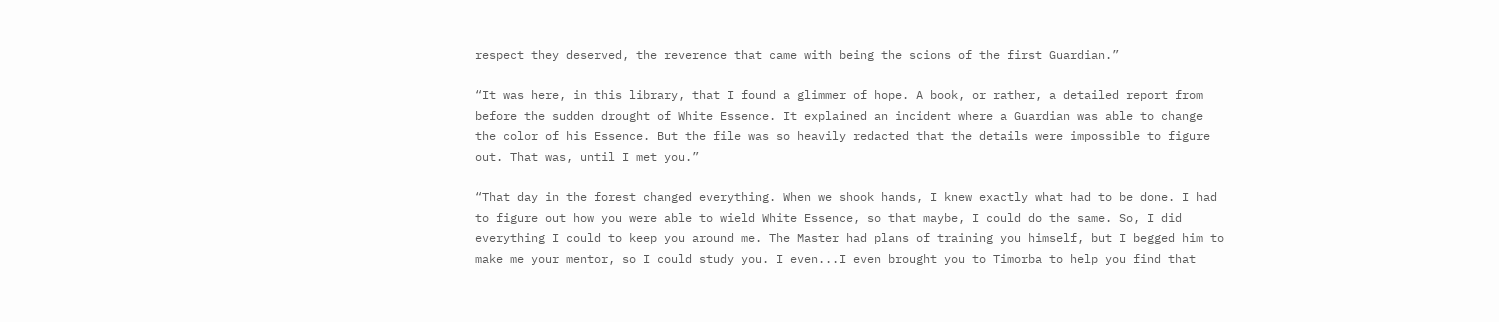respect they deserved, the reverence that came with being the scions of the first Guardian.”

“It was here, in this library, that I found a glimmer of hope. A book, or rather, a detailed report from before the sudden drought of White Essence. It explained an incident where a Guardian was able to change the color of his Essence. But the file was so heavily redacted that the details were impossible to figure out. That was, until I met you.”

“That day in the forest changed everything. When we shook hands, I knew exactly what had to be done. I had to figure out how you were able to wield White Essence, so that maybe, I could do the same. So, I did everything I could to keep you around me. The Master had plans of training you himself, but I begged him to make me your mentor, so I could study you. I even...I even brought you to Timorba to help you find that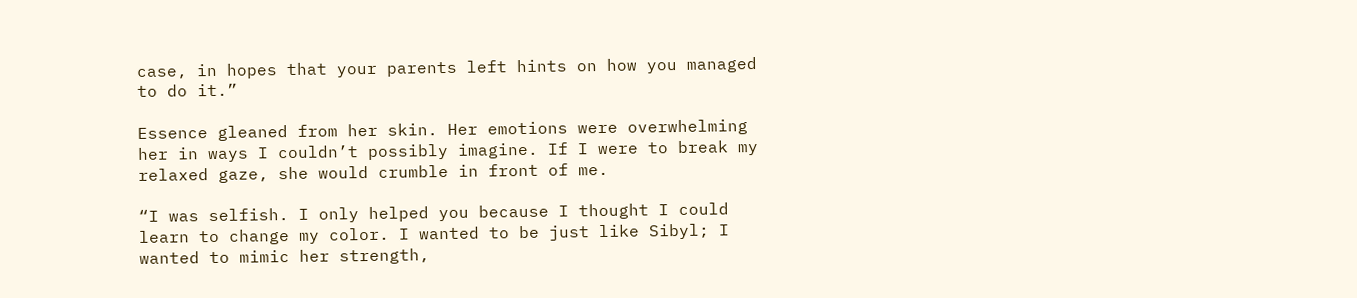case, in hopes that your parents left hints on how you managed to do it.”

Essence gleaned from her skin. Her emotions were overwhelming her in ways I couldn’t possibly imagine. If I were to break my relaxed gaze, she would crumble in front of me.

“I was selfish. I only helped you because I thought I could learn to change my color. I wanted to be just like Sibyl; I wanted to mimic her strength,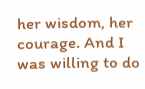her wisdom, her courage. And I was willing to do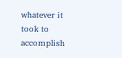whatever it took to accomplish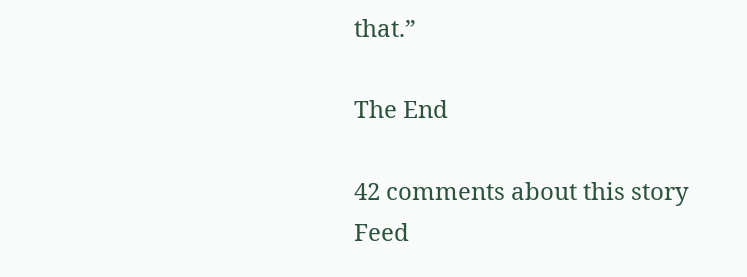that.”

The End

42 comments about this story Feed